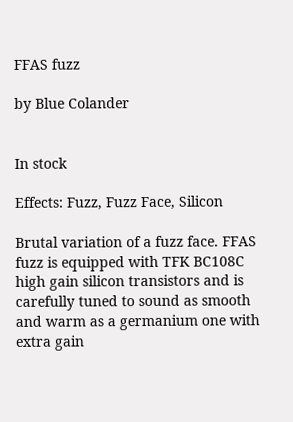FFAS fuzz

by Blue Colander


In stock

Effects: Fuzz, Fuzz Face, Silicon

Brutal variation of a fuzz face. FFAS fuzz is equipped with TFK BC108C high gain silicon transistors and is carefully tuned to sound as smooth and warm as a germanium one with extra gain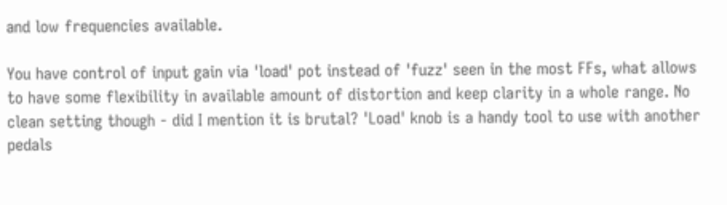and low frequencies available.

You have control of input gain via 'load' pot instead of 'fuzz' seen in the most FFs, what allows to have some flexibility in available amount of distortion and keep clarity in a whole range. No clean setting though - did I mention it is brutal? 'Load' knob is a handy tool to use with another pedals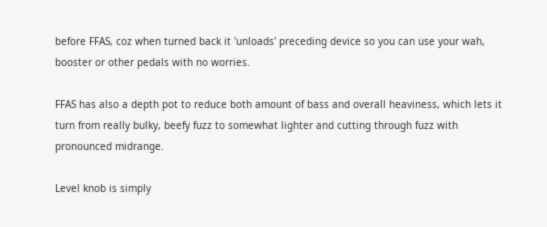before FFAS, coz when turned back it 'unloads' preceding device so you can use your wah, booster or other pedals with no worries.

FFAS has also a depth pot to reduce both amount of bass and overall heaviness, which lets it turn from really bulky, beefy fuzz to somewhat lighter and cutting through fuzz with pronounced midrange.

Level knob is simply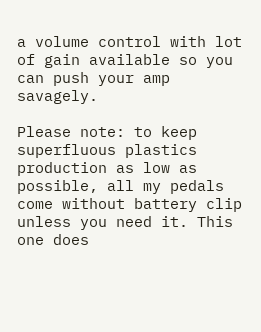a volume control with lot of gain available so you can push your amp savagely.

Please note: to keep superfluous plastics production as low as possible, all my pedals come without battery clip unless you need it. This one does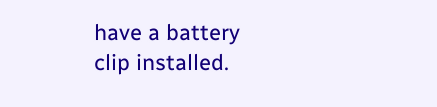have a battery clip installed.